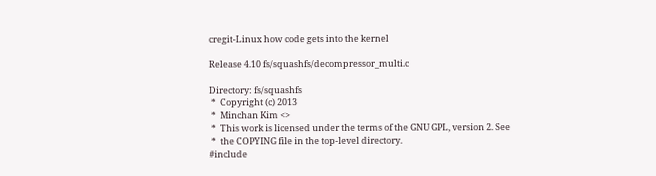cregit-Linux how code gets into the kernel

Release 4.10 fs/squashfs/decompressor_multi.c

Directory: fs/squashfs
 *  Copyright (c) 2013
 *  Minchan Kim <>
 *  This work is licensed under the terms of the GNU GPL, version 2. See
 *  the COPYING file in the top-level directory.
#include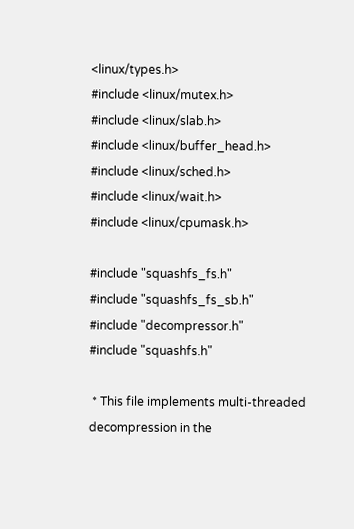<linux/types.h>
#include <linux/mutex.h>
#include <linux/slab.h>
#include <linux/buffer_head.h>
#include <linux/sched.h>
#include <linux/wait.h>
#include <linux/cpumask.h>

#include "squashfs_fs.h"
#include "squashfs_fs_sb.h"
#include "decompressor.h"
#include "squashfs.h"

 * This file implements multi-threaded decompression in the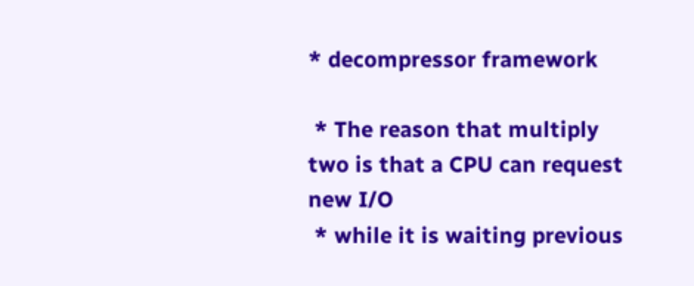* decompressor framework

 * The reason that multiply two is that a CPU can request new I/O
 * while it is waiting previous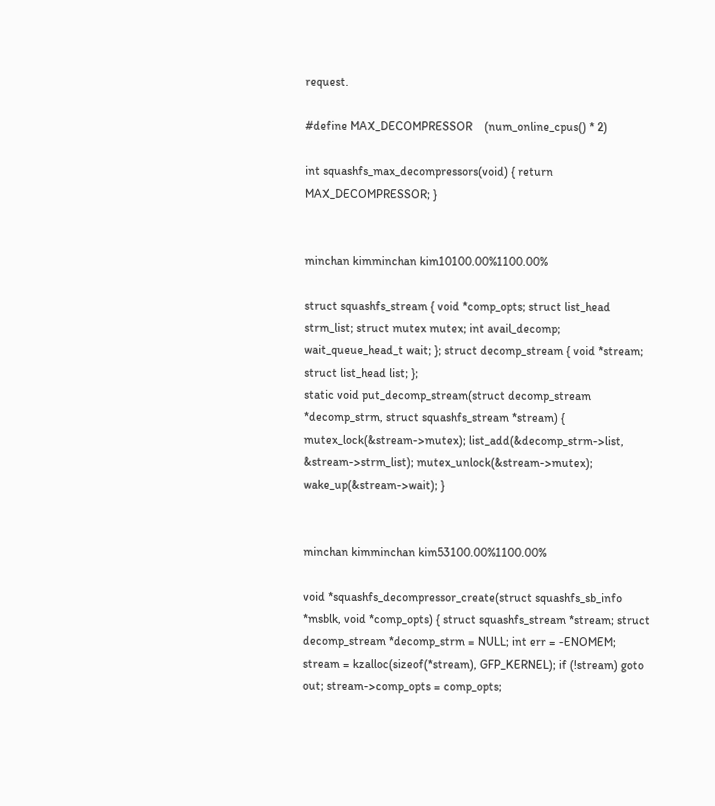request.

#define MAX_DECOMPRESSOR    (num_online_cpus() * 2)

int squashfs_max_decompressors(void) { return MAX_DECOMPRESSOR; }


minchan kimminchan kim10100.00%1100.00%

struct squashfs_stream { void *comp_opts; struct list_head strm_list; struct mutex mutex; int avail_decomp; wait_queue_head_t wait; }; struct decomp_stream { void *stream; struct list_head list; };
static void put_decomp_stream(struct decomp_stream *decomp_strm, struct squashfs_stream *stream) { mutex_lock(&stream->mutex); list_add(&decomp_strm->list, &stream->strm_list); mutex_unlock(&stream->mutex); wake_up(&stream->wait); }


minchan kimminchan kim53100.00%1100.00%

void *squashfs_decompressor_create(struct squashfs_sb_info *msblk, void *comp_opts) { struct squashfs_stream *stream; struct decomp_stream *decomp_strm = NULL; int err = -ENOMEM; stream = kzalloc(sizeof(*stream), GFP_KERNEL); if (!stream) goto out; stream->comp_opts = comp_opts;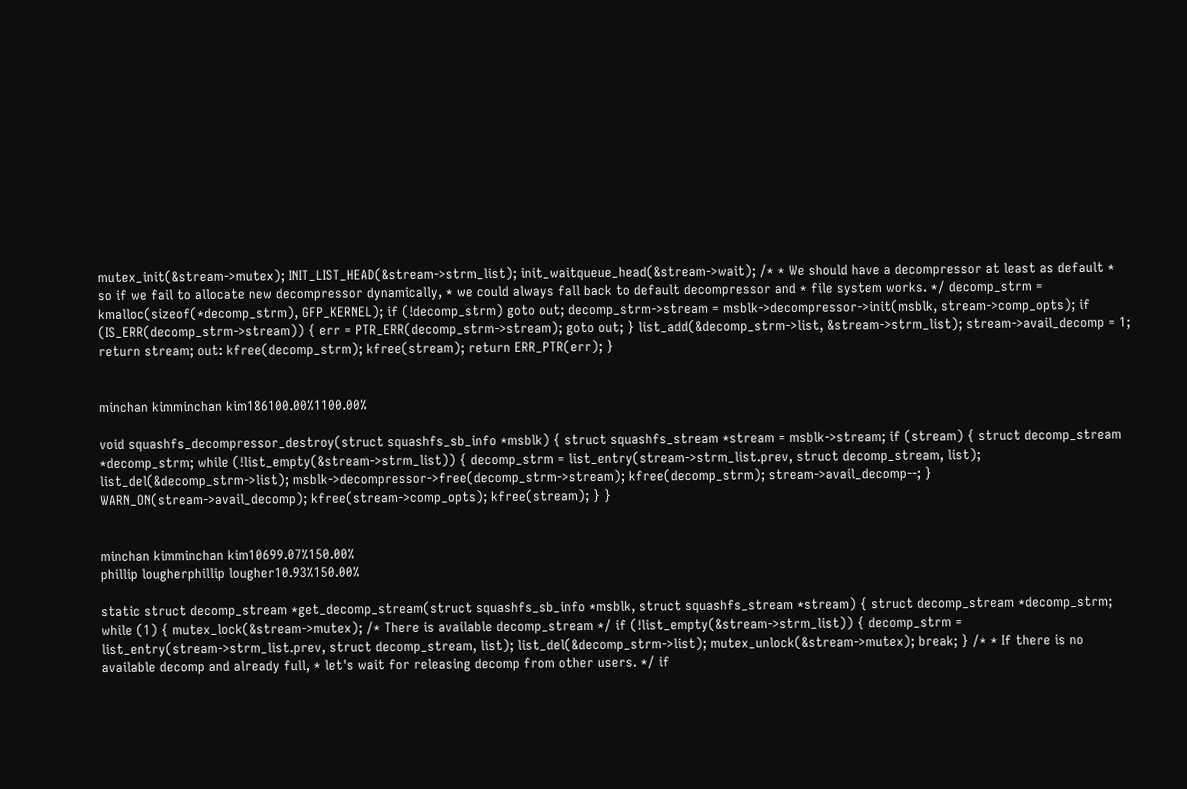mutex_init(&stream->mutex); INIT_LIST_HEAD(&stream->strm_list); init_waitqueue_head(&stream->wait); /* * We should have a decompressor at least as default * so if we fail to allocate new decompressor dynamically, * we could always fall back to default decompressor and * file system works. */ decomp_strm = kmalloc(sizeof(*decomp_strm), GFP_KERNEL); if (!decomp_strm) goto out; decomp_strm->stream = msblk->decompressor->init(msblk, stream->comp_opts); if (IS_ERR(decomp_strm->stream)) { err = PTR_ERR(decomp_strm->stream); goto out; } list_add(&decomp_strm->list, &stream->strm_list); stream->avail_decomp = 1; return stream; out: kfree(decomp_strm); kfree(stream); return ERR_PTR(err); }


minchan kimminchan kim186100.00%1100.00%

void squashfs_decompressor_destroy(struct squashfs_sb_info *msblk) { struct squashfs_stream *stream = msblk->stream; if (stream) { struct decomp_stream *decomp_strm; while (!list_empty(&stream->strm_list)) { decomp_strm = list_entry(stream->strm_list.prev, struct decomp_stream, list); list_del(&decomp_strm->list); msblk->decompressor->free(decomp_strm->stream); kfree(decomp_strm); stream->avail_decomp--; } WARN_ON(stream->avail_decomp); kfree(stream->comp_opts); kfree(stream); } }


minchan kimminchan kim10699.07%150.00%
phillip lougherphillip lougher10.93%150.00%

static struct decomp_stream *get_decomp_stream(struct squashfs_sb_info *msblk, struct squashfs_stream *stream) { struct decomp_stream *decomp_strm; while (1) { mutex_lock(&stream->mutex); /* There is available decomp_stream */ if (!list_empty(&stream->strm_list)) { decomp_strm = list_entry(stream->strm_list.prev, struct decomp_stream, list); list_del(&decomp_strm->list); mutex_unlock(&stream->mutex); break; } /* * If there is no available decomp and already full, * let's wait for releasing decomp from other users. */ if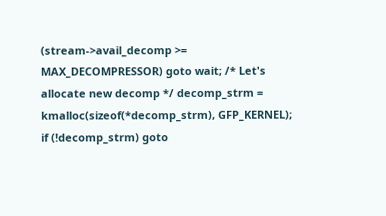(stream->avail_decomp >= MAX_DECOMPRESSOR) goto wait; /* Let's allocate new decomp */ decomp_strm = kmalloc(sizeof(*decomp_strm), GFP_KERNEL); if (!decomp_strm) goto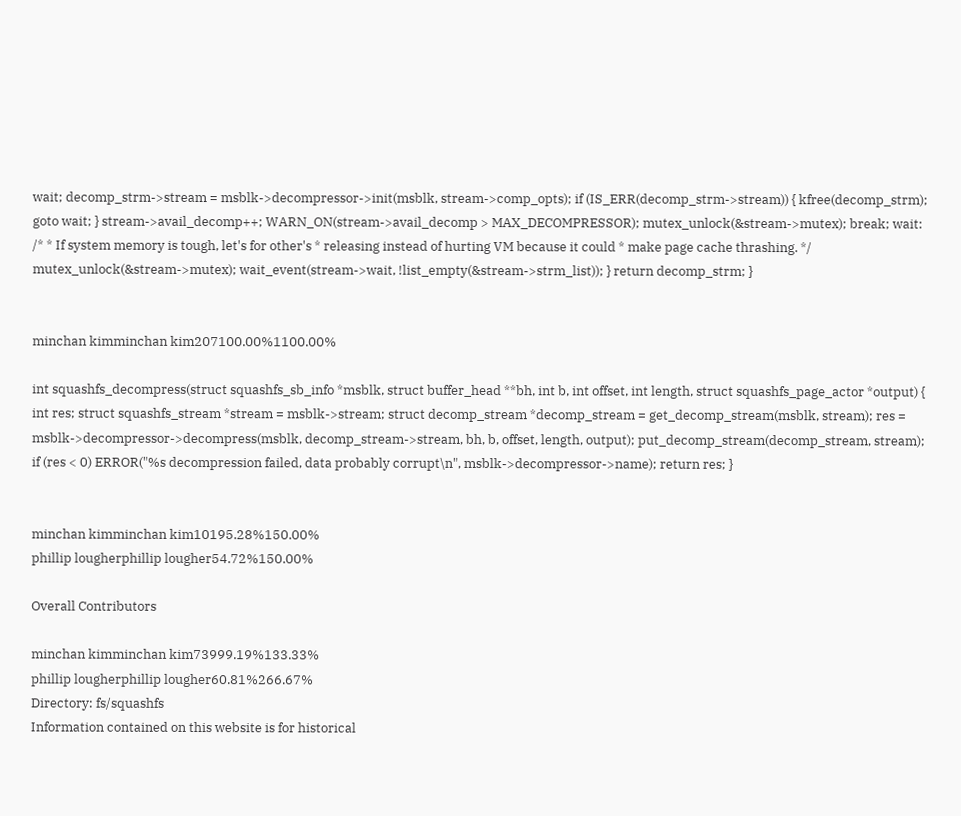wait; decomp_strm->stream = msblk->decompressor->init(msblk, stream->comp_opts); if (IS_ERR(decomp_strm->stream)) { kfree(decomp_strm); goto wait; } stream->avail_decomp++; WARN_ON(stream->avail_decomp > MAX_DECOMPRESSOR); mutex_unlock(&stream->mutex); break; wait: /* * If system memory is tough, let's for other's * releasing instead of hurting VM because it could * make page cache thrashing. */ mutex_unlock(&stream->mutex); wait_event(stream->wait, !list_empty(&stream->strm_list)); } return decomp_strm; }


minchan kimminchan kim207100.00%1100.00%

int squashfs_decompress(struct squashfs_sb_info *msblk, struct buffer_head **bh, int b, int offset, int length, struct squashfs_page_actor *output) { int res; struct squashfs_stream *stream = msblk->stream; struct decomp_stream *decomp_stream = get_decomp_stream(msblk, stream); res = msblk->decompressor->decompress(msblk, decomp_stream->stream, bh, b, offset, length, output); put_decomp_stream(decomp_stream, stream); if (res < 0) ERROR("%s decompression failed, data probably corrupt\n", msblk->decompressor->name); return res; }


minchan kimminchan kim10195.28%150.00%
phillip lougherphillip lougher54.72%150.00%

Overall Contributors

minchan kimminchan kim73999.19%133.33%
phillip lougherphillip lougher60.81%266.67%
Directory: fs/squashfs
Information contained on this website is for historical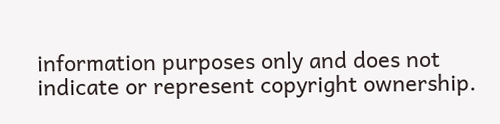information purposes only and does not indicate or represent copyright ownership.